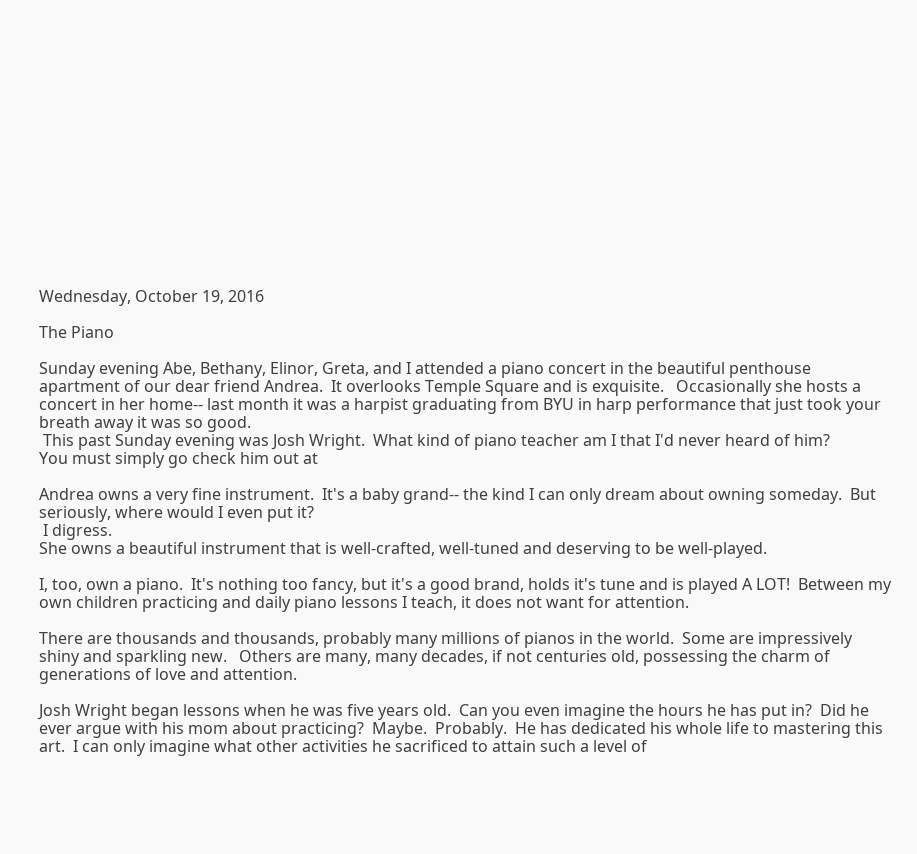Wednesday, October 19, 2016

The Piano

Sunday evening Abe, Bethany, Elinor, Greta, and I attended a piano concert in the beautiful penthouse apartment of our dear friend Andrea.  It overlooks Temple Square and is exquisite.   Occasionally she hosts a concert in her home-- last month it was a harpist graduating from BYU in harp performance that just took your breath away it was so good.
 This past Sunday evening was Josh Wright.  What kind of piano teacher am I that I'd never heard of him?
You must simply go check him out at

Andrea owns a very fine instrument.  It's a baby grand-- the kind I can only dream about owning someday.  But seriously, where would I even put it?
 I digress.
She owns a beautiful instrument that is well-crafted, well-tuned and deserving to be well-played.

I, too, own a piano.  It's nothing too fancy, but it's a good brand, holds it's tune and is played A LOT!  Between my own children practicing and daily piano lessons I teach, it does not want for attention.

There are thousands and thousands, probably many millions of pianos in the world.  Some are impressively shiny and sparkling new.   Others are many, many decades, if not centuries old, possessing the charm of generations of love and attention.

Josh Wright began lessons when he was five years old.  Can you even imagine the hours he has put in?  Did he ever argue with his mom about practicing?  Maybe.  Probably.  He has dedicated his whole life to mastering this art.  I can only imagine what other activities he sacrificed to attain such a level of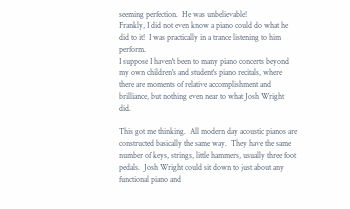seeming perfection.  He was unbelievable!
Frankly, I did not even know a piano could do what he did to it!  I was practically in a trance listening to him perform.
I suppose I haven't been to many piano concerts beyond my own children's and student's piano recitals, where there are moments of relative accomplishment and brilliance, but nothing even near to what Josh Wright did.

This got me thinking.  All modern day acoustic pianos are constructed basically the same way.  They have the same number of keys, strings, little hammers, usually three foot pedals.  Josh Wright could sit down to just about any functional piano and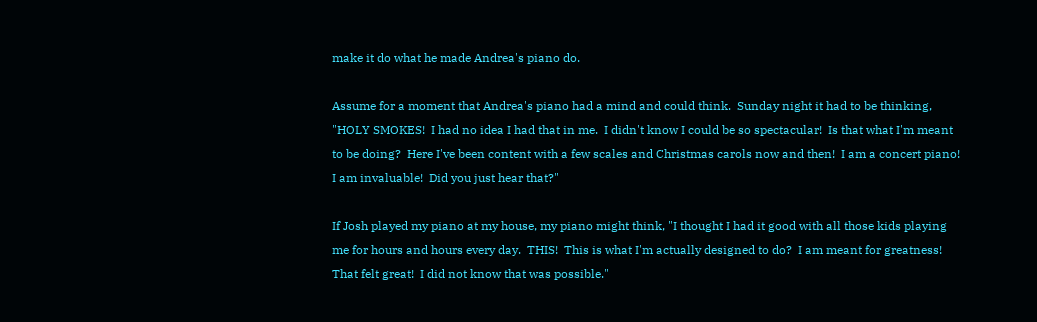make it do what he made Andrea's piano do.

Assume for a moment that Andrea's piano had a mind and could think.  Sunday night it had to be thinking, "HOLY SMOKES!  I had no idea I had that in me.  I didn't know I could be so spectacular!  Is that what I'm meant to be doing?  Here I've been content with a few scales and Christmas carols now and then!  I am a concert piano!  I am invaluable!  Did you just hear that?"

If Josh played my piano at my house, my piano might think, "I thought I had it good with all those kids playing me for hours and hours every day.  THIS!  This is what I'm actually designed to do?  I am meant for greatness!  That felt great!  I did not know that was possible."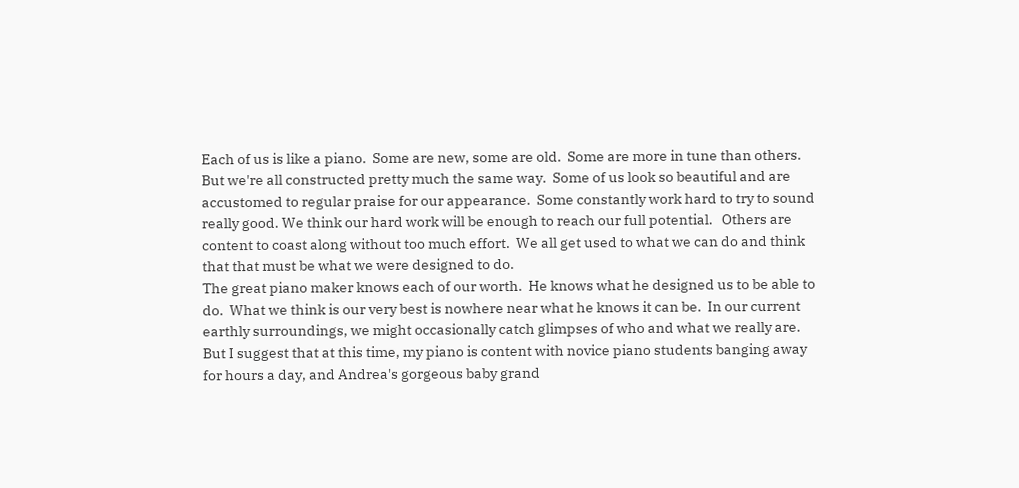Each of us is like a piano.  Some are new, some are old.  Some are more in tune than others.  But we're all constructed pretty much the same way.  Some of us look so beautiful and are accustomed to regular praise for our appearance.  Some constantly work hard to try to sound really good. We think our hard work will be enough to reach our full potential.   Others are content to coast along without too much effort.  We all get used to what we can do and think that that must be what we were designed to do.
The great piano maker knows each of our worth.  He knows what he designed us to be able to do.  What we think is our very best is nowhere near what he knows it can be.  In our current earthly surroundings, we might occasionally catch glimpses of who and what we really are.  But I suggest that at this time, my piano is content with novice piano students banging away for hours a day, and Andrea's gorgeous baby grand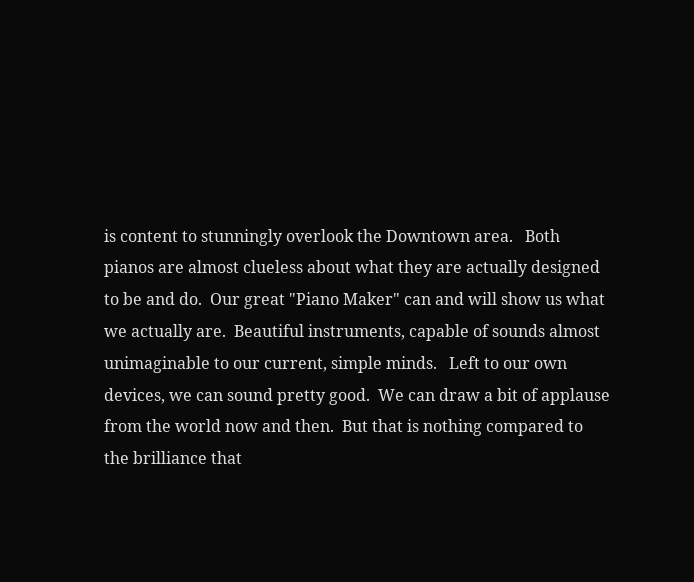is content to stunningly overlook the Downtown area.   Both pianos are almost clueless about what they are actually designed to be and do.  Our great "Piano Maker" can and will show us what we actually are.  Beautiful instruments, capable of sounds almost unimaginable to our current, simple minds.   Left to our own devices, we can sound pretty good.  We can draw a bit of applause from the world now and then.  But that is nothing compared to the brilliance that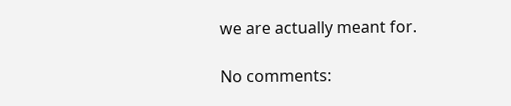we are actually meant for.

No comments: